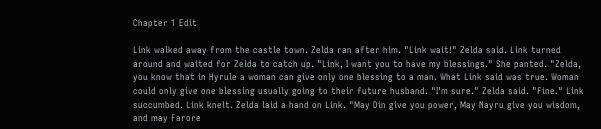Chapter 1 Edit

Link walked away from the castle town. Zelda ran after him. "Link wait!" Zelda said. Link turned around and waited for Zelda to catch up. "Link, I want you to have my blessings." She panted. "Zelda, you know that in Hyrule a woman can give only one blessing to a man. What Link said was true. Woman could only give one blessing usually going to their future husband. "I'm sure." Zelda said. "Fine." Link succumbed. Link knelt. Zelda laid a hand on Link. "May Din give you power, May Nayru give you wisdom, and may Farore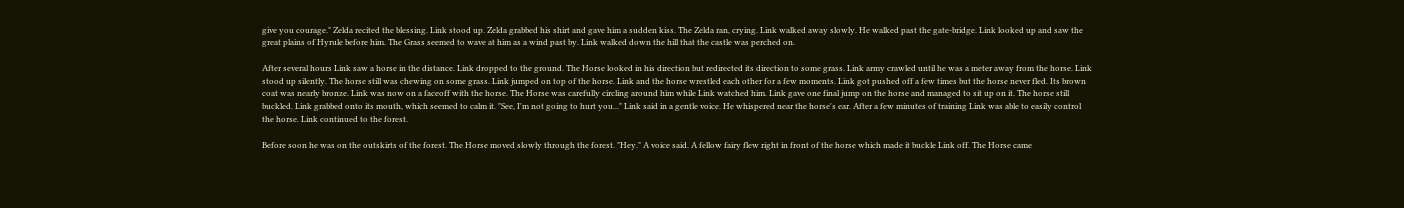give you courage." Zelda recited the blessing. Link stood up. Zelda grabbed his shirt and gave him a sudden kiss. The Zelda ran, crying. Link walked away slowly. He walked past the gate-bridge. Link looked up and saw the great plains of Hyrule before him. The Grass seemed to wave at him as a wind past by. Link walked down the hill that the castle was perched on.

After several hours Link saw a horse in the distance. Link dropped to the ground. The Horse looked in his direction but redirected its direction to some grass. Link army crawled until he was a meter away from the horse. Link stood up silently. The horse still was chewing on some grass. Link jumped on top of the horse. Link and the horse wrestled each other for a few moments. Link got pushed off a few times but the horse never fled. Its brown coat was nearly bronze. Link was now on a faceoff with the horse. The Horse was carefully circling around him while Link watched him. Link gave one final jump on the horse and managed to sit up on it. The horse still buckled. Link grabbed onto its mouth, which seemed to calm it. "See, I'm not going to hurt you..." Link said in a gentle voice. He whispered near the horse's ear. After a few minutes of training Link was able to easily control the horse. Link continued to the forest.

Before soon he was on the outskirts of the forest. The Horse moved slowly through the forest. "Hey." A voice said. A fellow fairy flew right in front of the horse which made it buckle Link off. The Horse came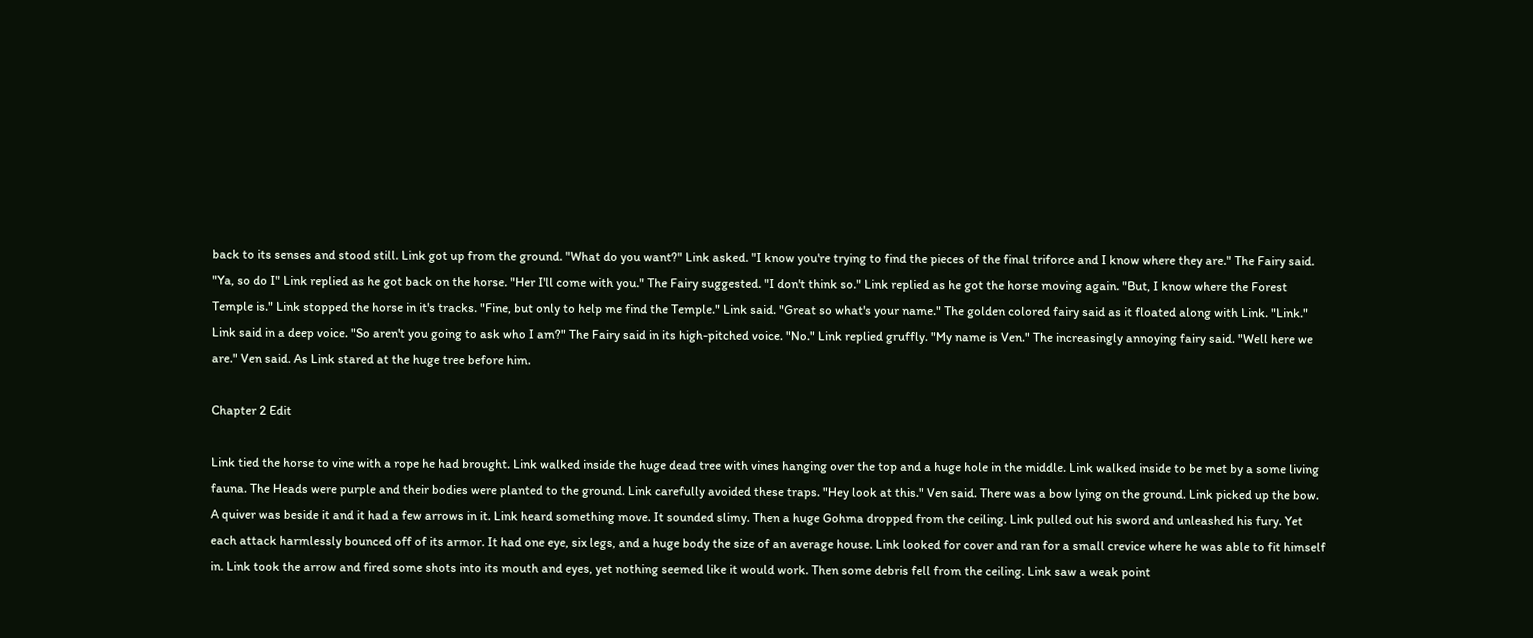back to its senses and stood still. Link got up from the ground. "What do you want?" Link asked. "I know you're trying to find the pieces of the final triforce and I know where they are." The Fairy said. "Ya, so do I" Link replied as he got back on the horse. "Her I'll come with you." The Fairy suggested. "I don't think so." Link replied as he got the horse moving again. "But, I know where the Forest Temple is." Link stopped the horse in it's tracks. "Fine, but only to help me find the Temple." Link said. "Great so what's your name." The golden colored fairy said as it floated along with Link. "Link." Link said in a deep voice. "So aren't you going to ask who I am?" The Fairy said in its high-pitched voice. "No." Link replied gruffly. "My name is Ven." The increasingly annoying fairy said. "Well here we are." Ven said. As Link stared at the huge tree before him.

Chapter 2 Edit

Link tied the horse to vine with a rope he had brought. Link walked inside the huge dead tree with vines hanging over the top and a huge hole in the middle. Link walked inside to be met by a some living fauna. The Heads were purple and their bodies were planted to the ground. Link carefully avoided these traps. "Hey look at this." Ven said. There was a bow lying on the ground. Link picked up the bow. A quiver was beside it and it had a few arrows in it. Link heard something move. It sounded slimy. Then a huge Gohma dropped from the ceiling. Link pulled out his sword and unleashed his fury. Yet each attack harmlessly bounced off of its armor. It had one eye, six legs, and a huge body the size of an average house. Link looked for cover and ran for a small crevice where he was able to fit himself in. Link took the arrow and fired some shots into its mouth and eyes, yet nothing seemed like it would work. Then some debris fell from the ceiling. Link saw a weak point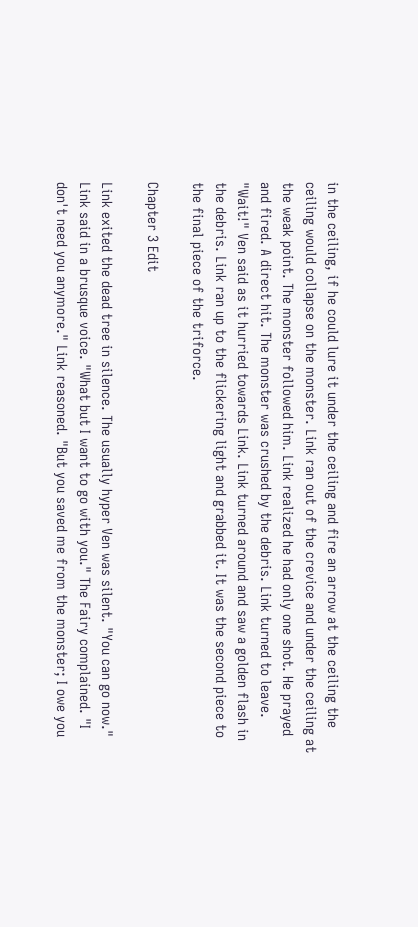in the ceiling, if he could lure it under the ceiling and fire an arrow at the ceiling the ceiling would collapse on the monster. Link ran out of the crevice and under the ceiling at the weak point. The monster followed him. Link realized he had only one shot. He prayed and fired. A direct hit. The monster was crushed by the debris. Link turned to leave. "Wait!" Ven said as it hurried towards Link. Link turned around and saw a golden flash in the debris. Link ran up to the flickering light and grabbed it. It was the second piece to the final piece of the triforce.

Chapter 3 Edit

Link exited the dead tree in silence. The usually hyper Ven was silent. "You can go now." Link said in a brusque voice. "What but I want to go with you." The Fairy complained. "I don't need you anymore." Link reasoned. "But you saved me from the monster; I owe you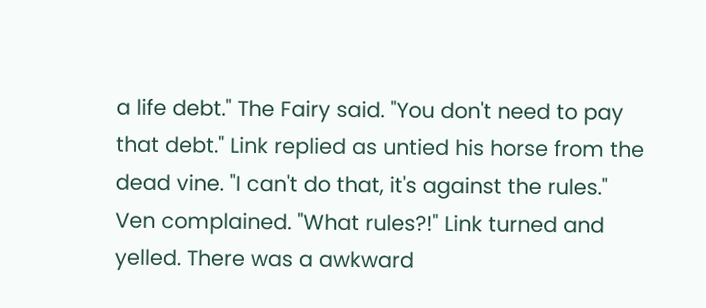a life debt." The Fairy said. "You don't need to pay that debt." Link replied as untied his horse from the dead vine. "I can't do that, it's against the rules." Ven complained. "What rules?!" Link turned and yelled. There was a awkward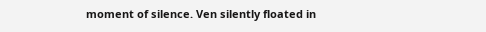moment of silence. Ven silently floated in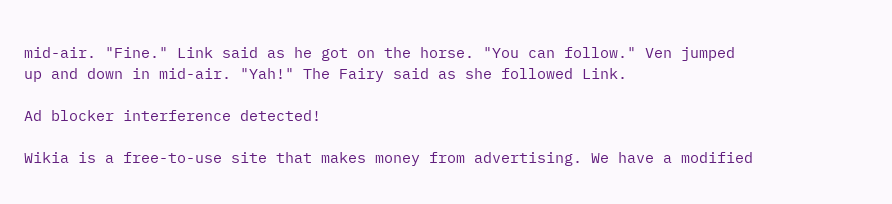mid-air. "Fine." Link said as he got on the horse. "You can follow." Ven jumped up and down in mid-air. "Yah!" The Fairy said as she followed Link.

Ad blocker interference detected!

Wikia is a free-to-use site that makes money from advertising. We have a modified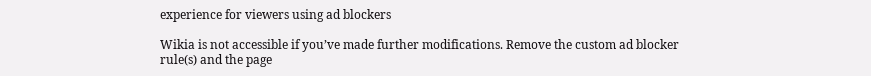experience for viewers using ad blockers

Wikia is not accessible if you’ve made further modifications. Remove the custom ad blocker rule(s) and the page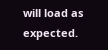will load as expected.